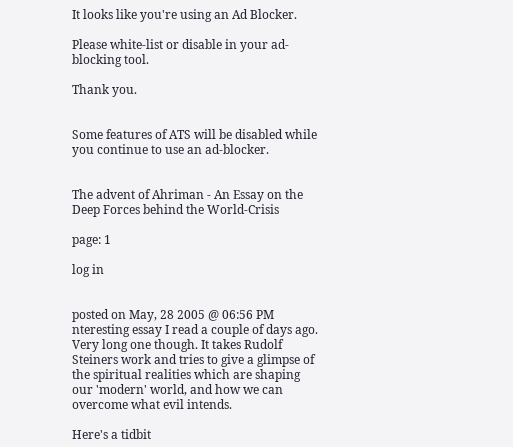It looks like you're using an Ad Blocker.

Please white-list or disable in your ad-blocking tool.

Thank you.


Some features of ATS will be disabled while you continue to use an ad-blocker.


The advent of Ahriman - An Essay on the Deep Forces behind the World-Crisis

page: 1

log in


posted on May, 28 2005 @ 06:56 PM
nteresting essay I read a couple of days ago. Very long one though. It takes Rudolf Steiners work and tries to give a glimpse of the spiritual realities which are shaping our 'modern' world, and how we can overcome what evil intends.

Here's a tidbit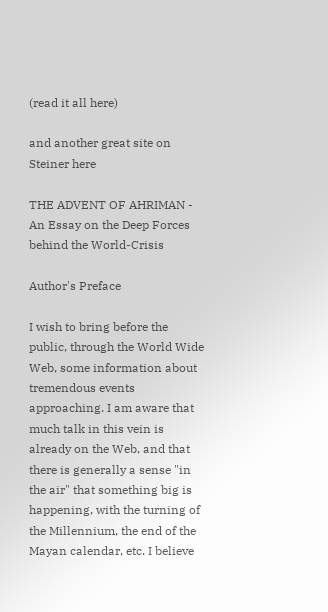(read it all here)

and another great site on Steiner here

THE ADVENT OF AHRIMAN - An Essay on the Deep Forces behind the World-Crisis

Author's Preface

I wish to bring before the public, through the World Wide Web, some information about tremendous events approaching. I am aware that much talk in this vein is already on the Web, and that there is generally a sense "in the air" that something big is happening, with the turning of the Millennium, the end of the Mayan calendar, etc. I believe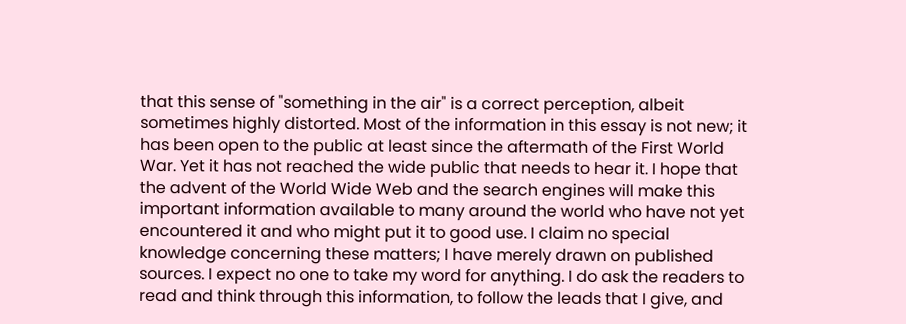that this sense of "something in the air" is a correct perception, albeit sometimes highly distorted. Most of the information in this essay is not new; it has been open to the public at least since the aftermath of the First World War. Yet it has not reached the wide public that needs to hear it. I hope that the advent of the World Wide Web and the search engines will make this important information available to many around the world who have not yet encountered it and who might put it to good use. I claim no special knowledge concerning these matters; I have merely drawn on published sources. I expect no one to take my word for anything. I do ask the readers to read and think through this information, to follow the leads that I give, and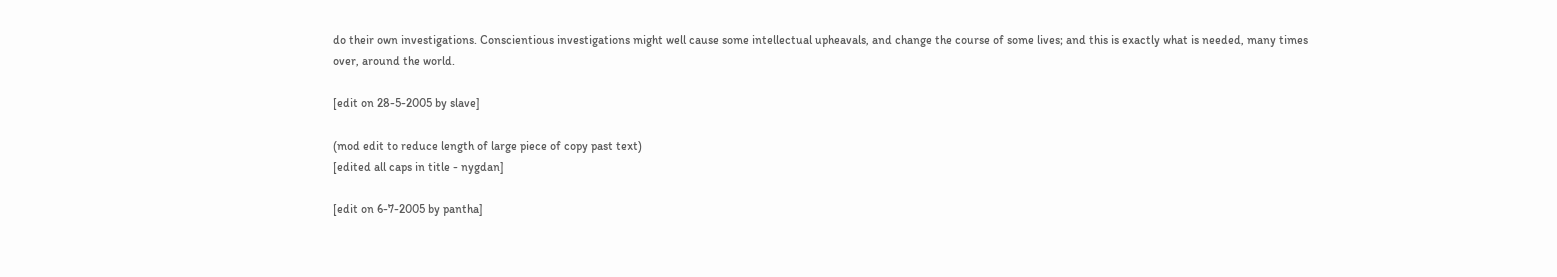do their own investigations. Conscientious investigations might well cause some intellectual upheavals, and change the course of some lives; and this is exactly what is needed, many times over, around the world.

[edit on 28-5-2005 by slave]

(mod edit to reduce length of large piece of copy past text)
[edited all caps in title - nygdan]

[edit on 6-7-2005 by pantha]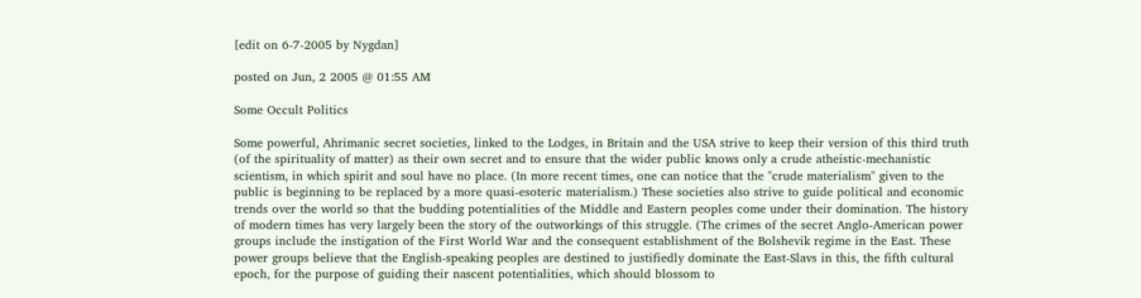[edit on 6-7-2005 by Nygdan]

posted on Jun, 2 2005 @ 01:55 AM

Some Occult Politics

Some powerful, Ahrimanic secret societies, linked to the Lodges, in Britain and the USA strive to keep their version of this third truth (of the spirituality of matter) as their own secret and to ensure that the wider public knows only a crude atheistic-mechanistic scientism, in which spirit and soul have no place. (In more recent times, one can notice that the "crude materialism" given to the public is beginning to be replaced by a more quasi-esoteric materialism.) These societies also strive to guide political and economic trends over the world so that the budding potentialities of the Middle and Eastern peoples come under their domination. The history of modern times has very largely been the story of the outworkings of this struggle. (The crimes of the secret Anglo-American power groups include the instigation of the First World War and the consequent establishment of the Bolshevik regime in the East. These power groups believe that the English-speaking peoples are destined to justifiedly dominate the East-Slavs in this, the fifth cultural epoch, for the purpose of guiding their nascent potentialities, which should blossom to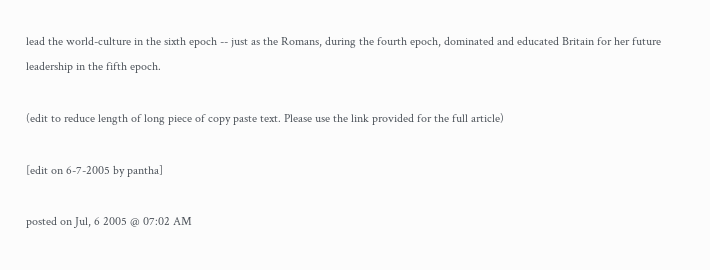lead the world-culture in the sixth epoch -- just as the Romans, during the fourth epoch, dominated and educated Britain for her future leadership in the fifth epoch.

(edit to reduce length of long piece of copy paste text. Please use the link provided for the full article)

[edit on 6-7-2005 by pantha]

posted on Jul, 6 2005 @ 07:02 AM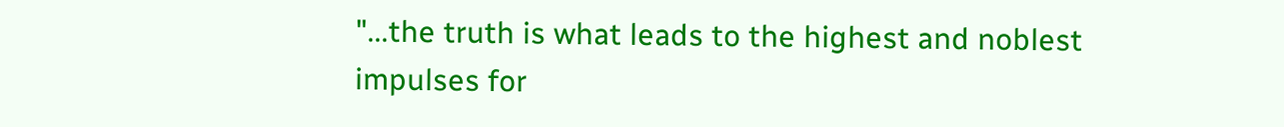"...the truth is what leads to the highest and noblest impulses for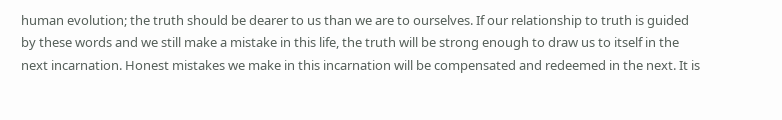human evolution; the truth should be dearer to us than we are to ourselves. If our relationship to truth is guided by these words and we still make a mistake in this life, the truth will be strong enough to draw us to itself in the next incarnation. Honest mistakes we make in this incarnation will be compensated and redeemed in the next. It is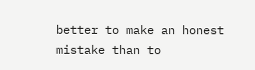better to make an honest mistake than to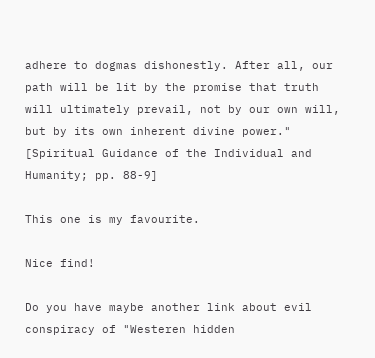adhere to dogmas dishonestly. After all, our path will be lit by the promise that truth will ultimately prevail, not by our own will, but by its own inherent divine power." [Spiritual Guidance of the Individual and Humanity; pp. 88-9]

This one is my favourite.

Nice find!

Do you have maybe another link about evil conspiracy of "Westeren hidden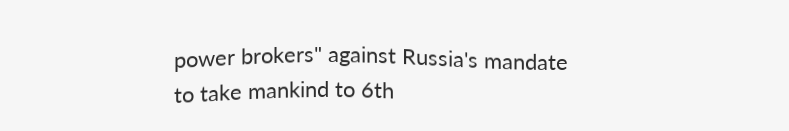power brokers" against Russia's mandate to take mankind to 6th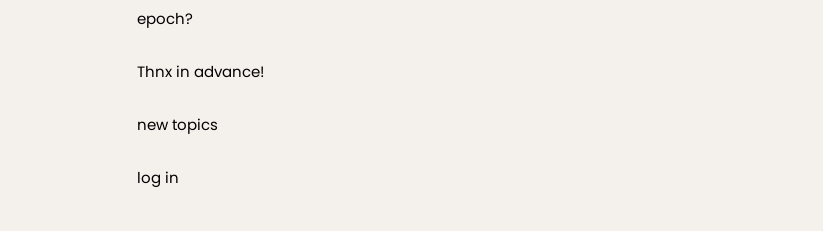epoch?

Thnx in advance!

new topics

log in